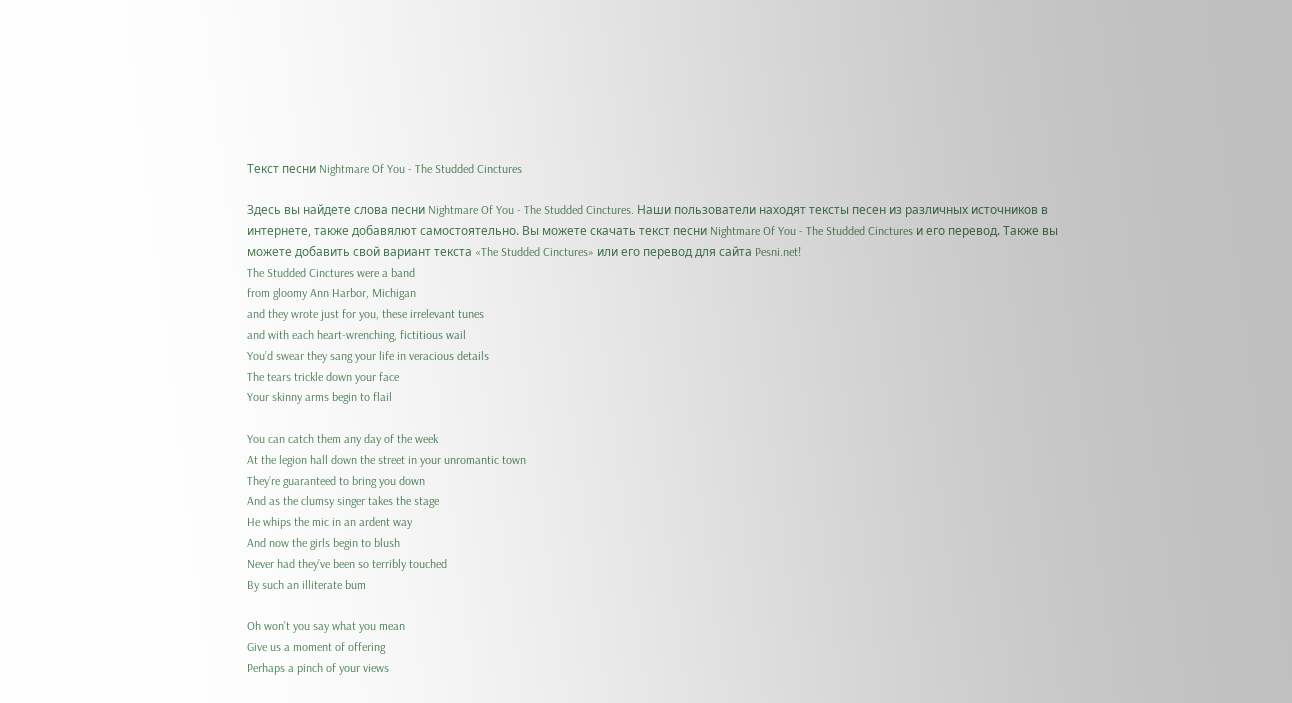Текст песни Nightmare Of You - The Studded Cinctures

Здесь вы найдете слова песни Nightmare Of You - The Studded Cinctures. Наши пользователи находят тексты песен из различных источников в интернете, также добавялют самостоятельно. Вы можете скачать текст песни Nightmare Of You - The Studded Cinctures и его перевод. Также вы можете добавить свой вариант текста «The Studded Cinctures» или его перевод для сайта Pesni.net!
The Studded Cinctures were a band
from gloomy Ann Harbor, Michigan
and they wrote just for you, these irrelevant tunes
and with each heart-wrenching, fictitious wail
You’d swear they sang your life in veracious details
The tears trickle down your face
Your skinny arms begin to flail

You can catch them any day of the week
At the legion hall down the street in your unromantic town
They’re guaranteed to bring you down
And as the clumsy singer takes the stage
He whips the mic in an ardent way
And now the girls begin to blush
Never had they’ve been so terribly touched
By such an illiterate bum

Oh won’t you say what you mean
Give us a moment of offering
Perhaps a pinch of your views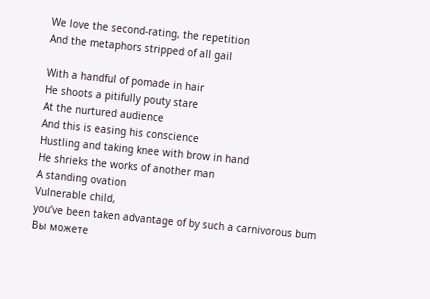We love the second-rating, the repetition
And the metaphors stripped of all gail

With a handful of pomade in hair
He shoots a pitifully pouty stare
At the nurtured audience
And this is easing his conscience
Hustling and taking knee with brow in hand
He shrieks the works of another man
A standing ovation
Vulnerable child,
you’ve been taken advantage of by such a carnivorous bum
Вы можете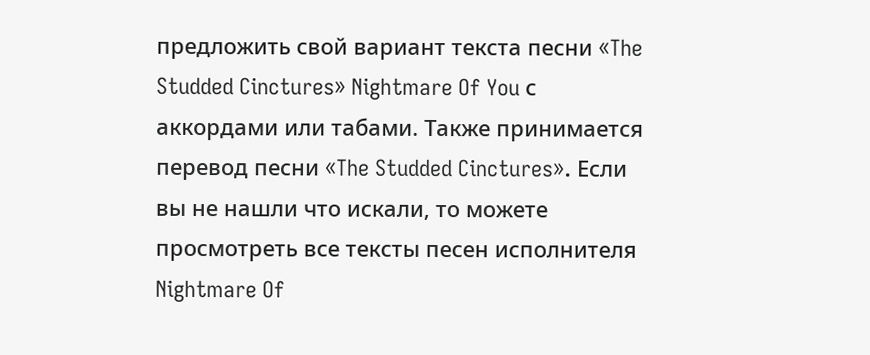предложить свой вариант текста песни «The Studded Cinctures» Nightmare Of You с аккордами или табами. Также принимается перевод песни «The Studded Cinctures». Если вы не нашли что искали, то можете просмотреть все тексты песен исполнителя Nightmare Of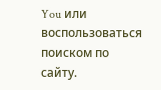You или воспользоваться поиском по сайту.